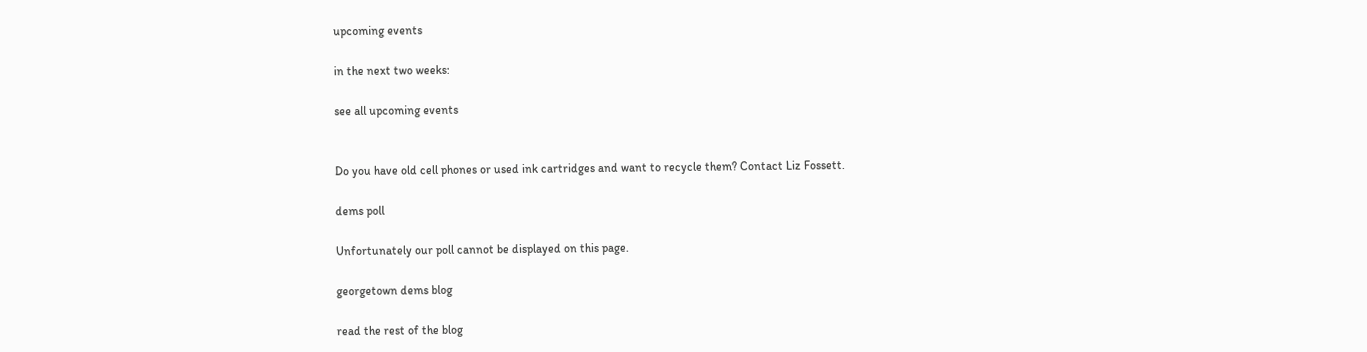upcoming events

in the next two weeks:

see all upcoming events


Do you have old cell phones or used ink cartridges and want to recycle them? Contact Liz Fossett.

dems poll

Unfortunately our poll cannot be displayed on this page.

georgetown dems blog

read the rest of the blog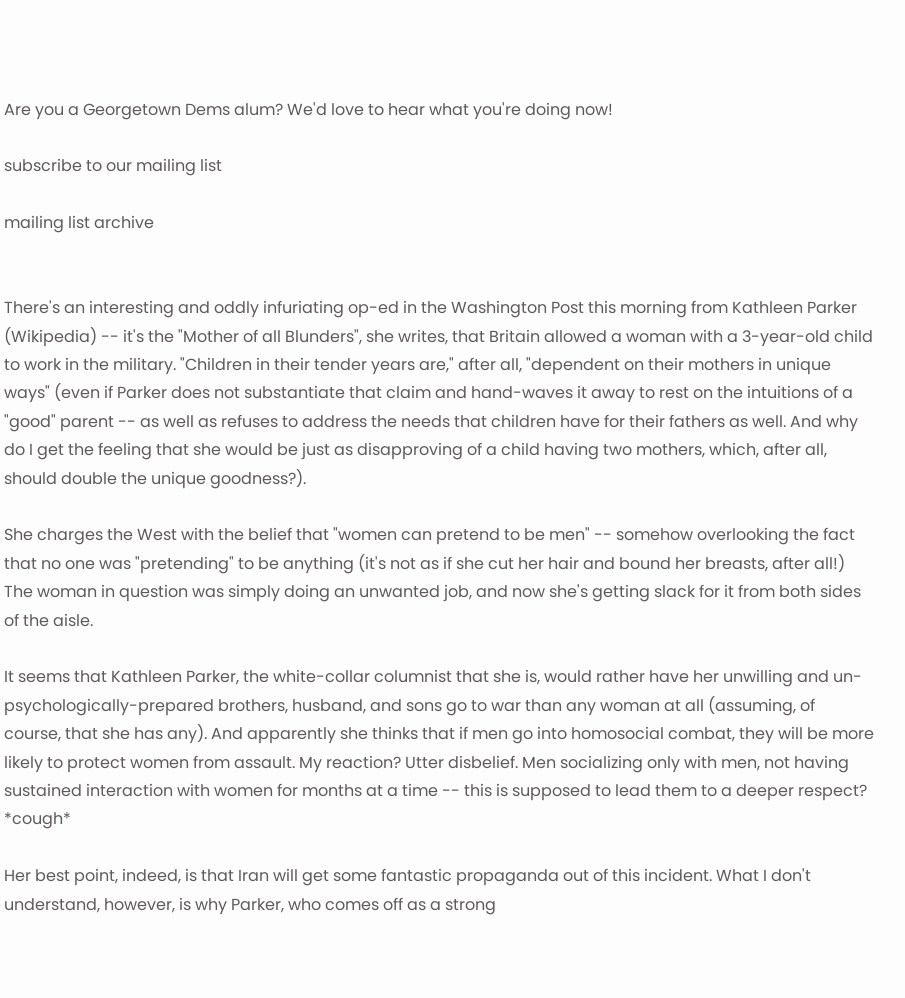Are you a Georgetown Dems alum? We'd love to hear what you're doing now!

subscribe to our mailing list

mailing list archive


There's an interesting and oddly infuriating op-ed in the Washington Post this morning from Kathleen Parker (Wikipedia) -- it's the "Mother of all Blunders", she writes, that Britain allowed a woman with a 3-year-old child to work in the military. "Children in their tender years are," after all, "dependent on their mothers in unique ways" (even if Parker does not substantiate that claim and hand-waves it away to rest on the intuitions of a "good" parent -- as well as refuses to address the needs that children have for their fathers as well. And why do I get the feeling that she would be just as disapproving of a child having two mothers, which, after all, should double the unique goodness?).

She charges the West with the belief that "women can pretend to be men" -- somehow overlooking the fact that no one was "pretending" to be anything (it's not as if she cut her hair and bound her breasts, after all!) The woman in question was simply doing an unwanted job, and now she's getting slack for it from both sides of the aisle.

It seems that Kathleen Parker, the white-collar columnist that she is, would rather have her unwilling and un-psychologically-prepared brothers, husband, and sons go to war than any woman at all (assuming, of course, that she has any). And apparently she thinks that if men go into homosocial combat, they will be more likely to protect women from assault. My reaction? Utter disbelief. Men socializing only with men, not having sustained interaction with women for months at a time -- this is supposed to lead them to a deeper respect? *cough*

Her best point, indeed, is that Iran will get some fantastic propaganda out of this incident. What I don't understand, however, is why Parker, who comes off as a strong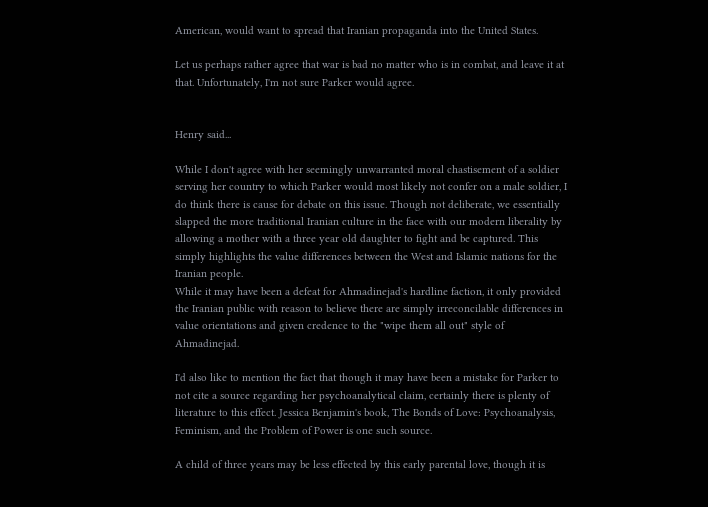American, would want to spread that Iranian propaganda into the United States.

Let us perhaps rather agree that war is bad no matter who is in combat, and leave it at that. Unfortunately, I'm not sure Parker would agree.


Henry said...

While I don't agree with her seemingly unwarranted moral chastisement of a soldier serving her country to which Parker would most likely not confer on a male soldier, I do think there is cause for debate on this issue. Though not deliberate, we essentially slapped the more traditional Iranian culture in the face with our modern liberality by allowing a mother with a three year old daughter to fight and be captured. This simply highlights the value differences between the West and Islamic nations for the Iranian people.
While it may have been a defeat for Ahmadinejad's hardline faction, it only provided the Iranian public with reason to believe there are simply irreconcilable differences in value orientations and given credence to the "wipe them all out" style of Ahmadinejad.

I'd also like to mention the fact that though it may have been a mistake for Parker to not cite a source regarding her psychoanalytical claim, certainly there is plenty of literature to this effect. Jessica Benjamin's book, The Bonds of Love: Psychoanalysis, Feminism, and the Problem of Power is one such source.

A child of three years may be less effected by this early parental love, though it is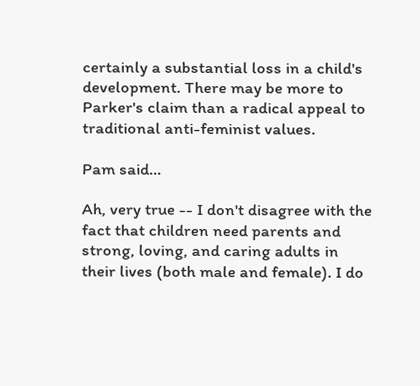certainly a substantial loss in a child's development. There may be more to Parker's claim than a radical appeal to traditional anti-feminist values.

Pam said...

Ah, very true -- I don't disagree with the fact that children need parents and strong, loving, and caring adults in their lives (both male and female). I do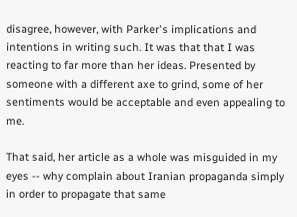disagree, however, with Parker's implications and intentions in writing such. It was that that I was reacting to far more than her ideas. Presented by someone with a different axe to grind, some of her sentiments would be acceptable and even appealing to me.

That said, her article as a whole was misguided in my eyes -- why complain about Iranian propaganda simply in order to propagate that same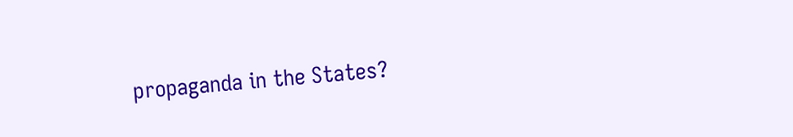propaganda in the States?